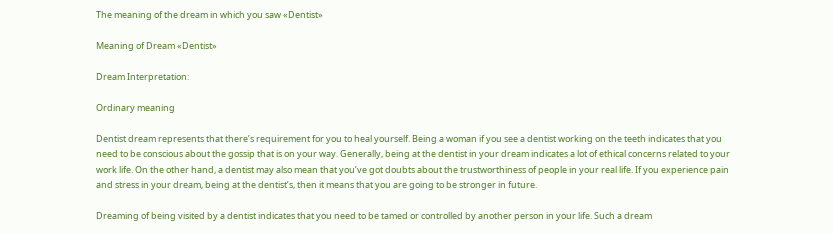The meaning of the dream in which you saw «Dentist»

Meaning of Dream «Dentist»

Dream Interpretation:

Ordinary meaning

Dentist dream represents that there’s requirement for you to heal yourself. Being a woman if you see a dentist working on the teeth indicates that you need to be conscious about the gossip that is on your way. Generally, being at the dentist in your dream indicates a lot of ethical concerns related to your work life. On the other hand, a dentist may also mean that you’ve got doubts about the trustworthiness of people in your real life. If you experience pain and stress in your dream, being at the dentist’s, then it means that you are going to be stronger in future.

Dreaming of being visited by a dentist indicates that you need to be tamed or controlled by another person in your life. Such a dream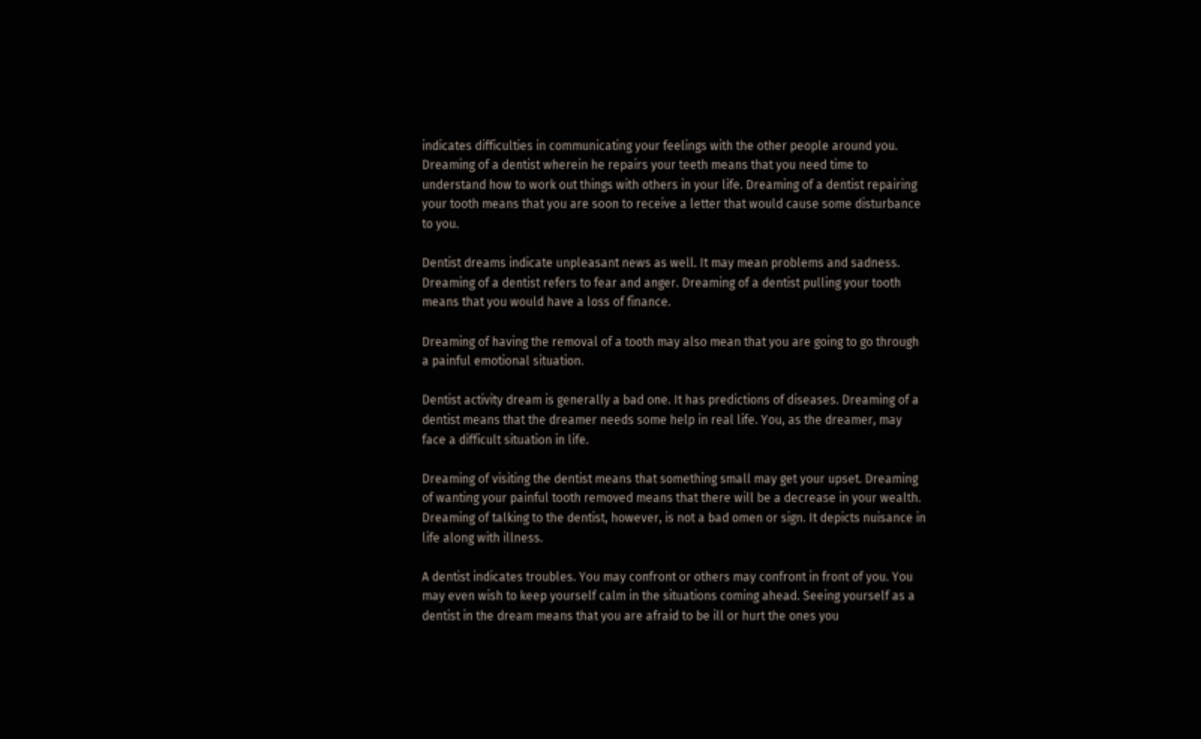indicates difficulties in communicating your feelings with the other people around you. Dreaming of a dentist wherein he repairs your teeth means that you need time to understand how to work out things with others in your life. Dreaming of a dentist repairing your tooth means that you are soon to receive a letter that would cause some disturbance to you.

Dentist dreams indicate unpleasant news as well. It may mean problems and sadness. Dreaming of a dentist refers to fear and anger. Dreaming of a dentist pulling your tooth means that you would have a loss of finance.

Dreaming of having the removal of a tooth may also mean that you are going to go through a painful emotional situation.

Dentist activity dream is generally a bad one. It has predictions of diseases. Dreaming of a dentist means that the dreamer needs some help in real life. You, as the dreamer, may face a difficult situation in life.

Dreaming of visiting the dentist means that something small may get your upset. Dreaming of wanting your painful tooth removed means that there will be a decrease in your wealth. Dreaming of talking to the dentist, however, is not a bad omen or sign. It depicts nuisance in life along with illness.

A dentist indicates troubles. You may confront or others may confront in front of you. You may even wish to keep yourself calm in the situations coming ahead. Seeing yourself as a dentist in the dream means that you are afraid to be ill or hurt the ones you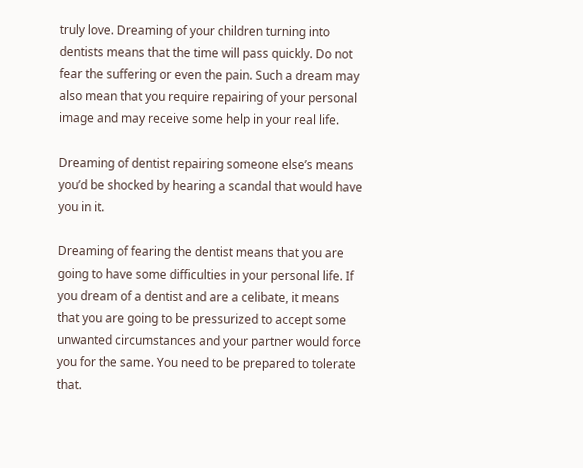truly love. Dreaming of your children turning into dentists means that the time will pass quickly. Do not fear the suffering or even the pain. Such a dream may also mean that you require repairing of your personal image and may receive some help in your real life.

Dreaming of dentist repairing someone else’s means you’d be shocked by hearing a scandal that would have you in it.

Dreaming of fearing the dentist means that you are going to have some difficulties in your personal life. If you dream of a dentist and are a celibate, it means that you are going to be pressurized to accept some unwanted circumstances and your partner would force you for the same. You need to be prepared to tolerate that.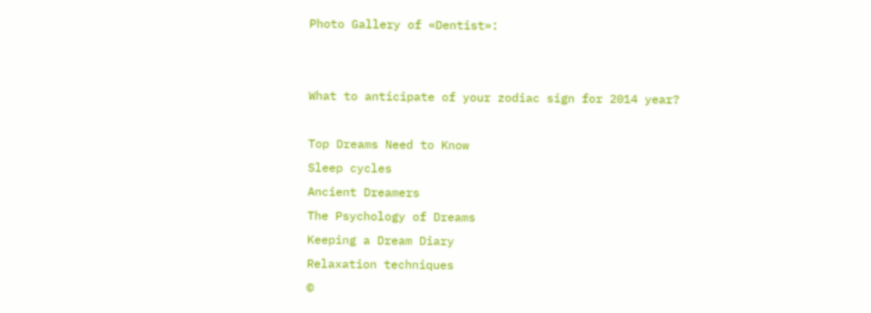Photo Gallery of «Dentist»:


What to anticipate of your zodiac sign for 2014 year?

Top Dreams Need to Know
Sleep cycles
Ancient Dreamers
The Psychology of Dreams
Keeping a Dream Diary
Relaxation techniques
©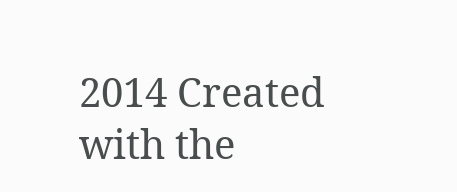2014 Created with the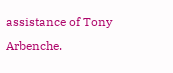assistance of Tony Arbenche.